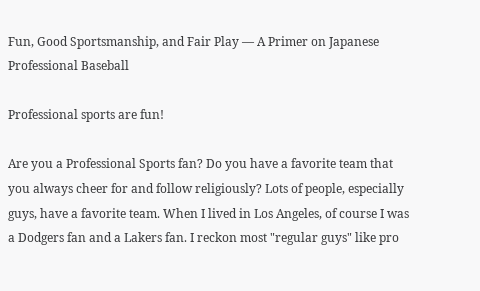Fun, Good Sportsmanship, and Fair Play — A Primer on Japanese Professional Baseball

Professional sports are fun!

Are you a Professional Sports fan? Do you have a favorite team that you always cheer for and follow religiously? Lots of people, especially guys, have a favorite team. When I lived in Los Angeles, of course I was a Dodgers fan and a Lakers fan. I reckon most "regular guys" like pro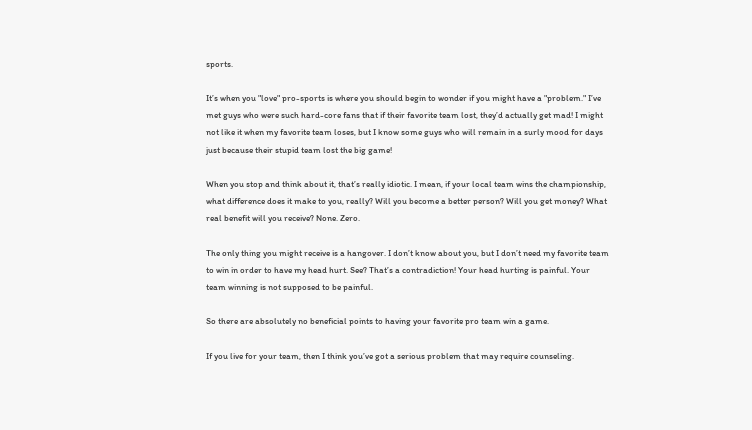sports.

It’s when you "love" pro-sports is where you should begin to wonder if you might have a "problem." I’ve met guys who were such hard-core fans that if their favorite team lost, they’d actually get mad! I might not like it when my favorite team loses, but I know some guys who will remain in a surly mood for days just because their stupid team lost the big game!

When you stop and think about it, that’s really idiotic. I mean, if your local team wins the championship, what difference does it make to you, really? Will you become a better person? Will you get money? What real benefit will you receive? None. Zero.

The only thing you might receive is a hangover. I don’t know about you, but I don’t need my favorite team to win in order to have my head hurt. See? That’s a contradiction! Your head hurting is painful. Your team winning is not supposed to be painful.

So there are absolutely no beneficial points to having your favorite pro team win a game.

If you live for your team, then I think you’ve got a serious problem that may require counseling.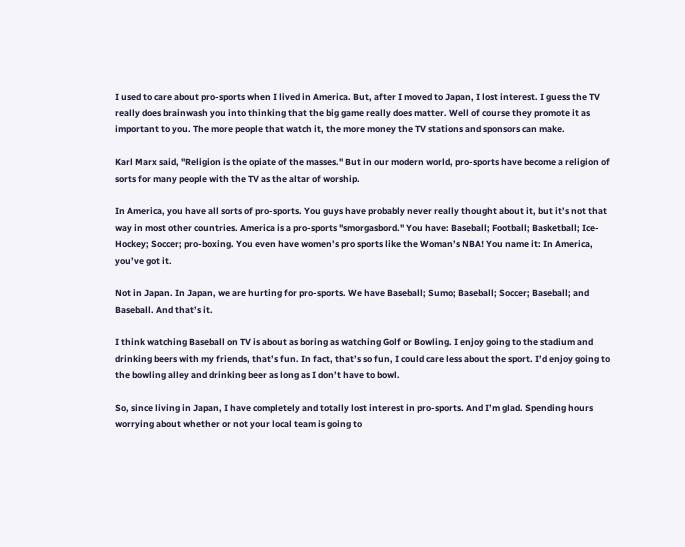I used to care about pro-sports when I lived in America. But, after I moved to Japan, I lost interest. I guess the TV really does brainwash you into thinking that the big game really does matter. Well of course they promote it as important to you. The more people that watch it, the more money the TV stations and sponsors can make.

Karl Marx said, "Religion is the opiate of the masses." But in our modern world, pro-sports have become a religion of sorts for many people with the TV as the altar of worship.

In America, you have all sorts of pro-sports. You guys have probably never really thought about it, but it’s not that way in most other countries. America is a pro-sports "smorgasbord." You have: Baseball; Football; Basketball; Ice-Hockey; Soccer; pro-boxing. You even have women’s pro sports like the Woman’s NBA! You name it: In America, you’ve got it.

Not in Japan. In Japan, we are hurting for pro-sports. We have Baseball; Sumo; Baseball; Soccer; Baseball; and Baseball. And that’s it.

I think watching Baseball on TV is about as boring as watching Golf or Bowling. I enjoy going to the stadium and drinking beers with my friends, that’s fun. In fact, that’s so fun, I could care less about the sport. I’d enjoy going to the bowling alley and drinking beer as long as I don’t have to bowl.

So, since living in Japan, I have completely and totally lost interest in pro-sports. And I’m glad. Spending hours worrying about whether or not your local team is going to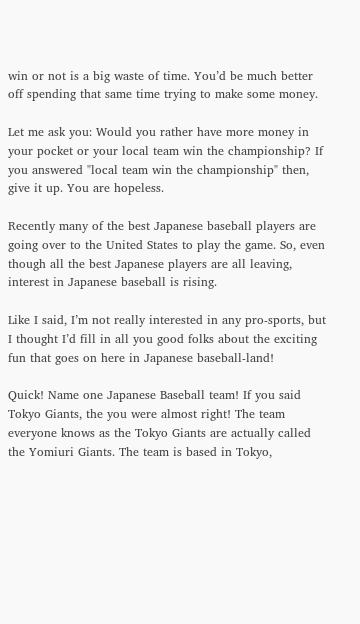win or not is a big waste of time. You’d be much better off spending that same time trying to make some money.

Let me ask you: Would you rather have more money in your pocket or your local team win the championship? If you answered "local team win the championship" then, give it up. You are hopeless.

Recently many of the best Japanese baseball players are going over to the United States to play the game. So, even though all the best Japanese players are all leaving, interest in Japanese baseball is rising.

Like I said, I’m not really interested in any pro-sports, but I thought I’d fill in all you good folks about the exciting fun that goes on here in Japanese baseball-land!

Quick! Name one Japanese Baseball team! If you said Tokyo Giants, the you were almost right! The team everyone knows as the Tokyo Giants are actually called the Yomiuri Giants. The team is based in Tokyo,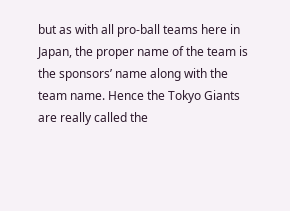but as with all pro-ball teams here in Japan, the proper name of the team is the sponsors’ name along with the team name. Hence the Tokyo Giants are really called the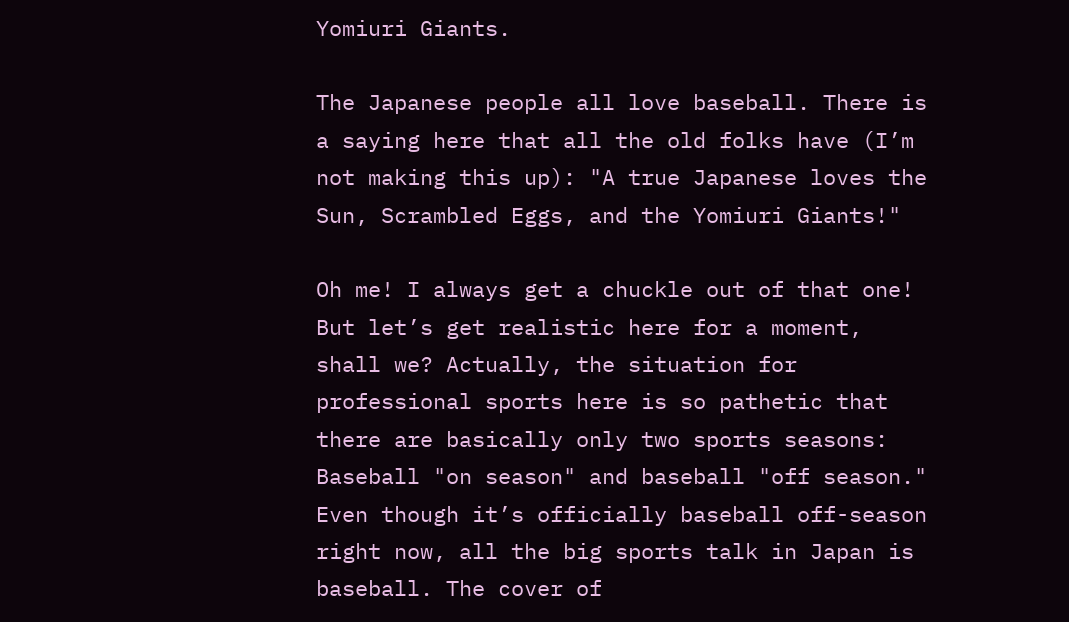Yomiuri Giants.

The Japanese people all love baseball. There is a saying here that all the old folks have (I’m not making this up): "A true Japanese loves the Sun, Scrambled Eggs, and the Yomiuri Giants!"

Oh me! I always get a chuckle out of that one! But let’s get realistic here for a moment, shall we? Actually, the situation for professional sports here is so pathetic that there are basically only two sports seasons: Baseball "on season" and baseball "off season." Even though it’s officially baseball off-season right now, all the big sports talk in Japan is baseball. The cover of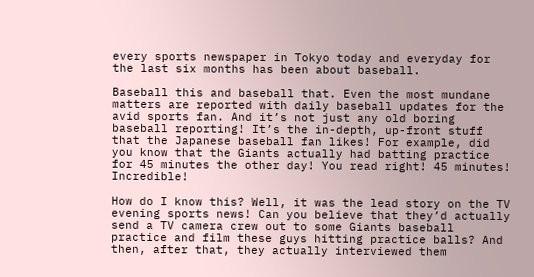every sports newspaper in Tokyo today and everyday for the last six months has been about baseball.

Baseball this and baseball that. Even the most mundane matters are reported with daily baseball updates for the avid sports fan. And it’s not just any old boring baseball reporting! It’s the in-depth, up-front stuff that the Japanese baseball fan likes! For example, did you know that the Giants actually had batting practice for 45 minutes the other day! You read right! 45 minutes! Incredible!

How do I know this? Well, it was the lead story on the TV evening sports news! Can you believe that they’d actually send a TV camera crew out to some Giants baseball practice and film these guys hitting practice balls? And then, after that, they actually interviewed them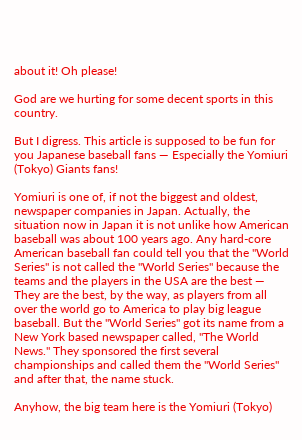about it! Oh please!

God are we hurting for some decent sports in this country.

But I digress. This article is supposed to be fun for you Japanese baseball fans — Especially the Yomiuri (Tokyo) Giants fans!

Yomiuri is one of, if not the biggest and oldest, newspaper companies in Japan. Actually, the situation now in Japan it is not unlike how American baseball was about 100 years ago. Any hard-core American baseball fan could tell you that the "World Series" is not called the "World Series" because the teams and the players in the USA are the best — They are the best, by the way, as players from all over the world go to America to play big league baseball. But the "World Series" got its name from a New York based newspaper called, "The World News." They sponsored the first several championships and called them the "World Series" and after that, the name stuck.

Anyhow, the big team here is the Yomiuri (Tokyo)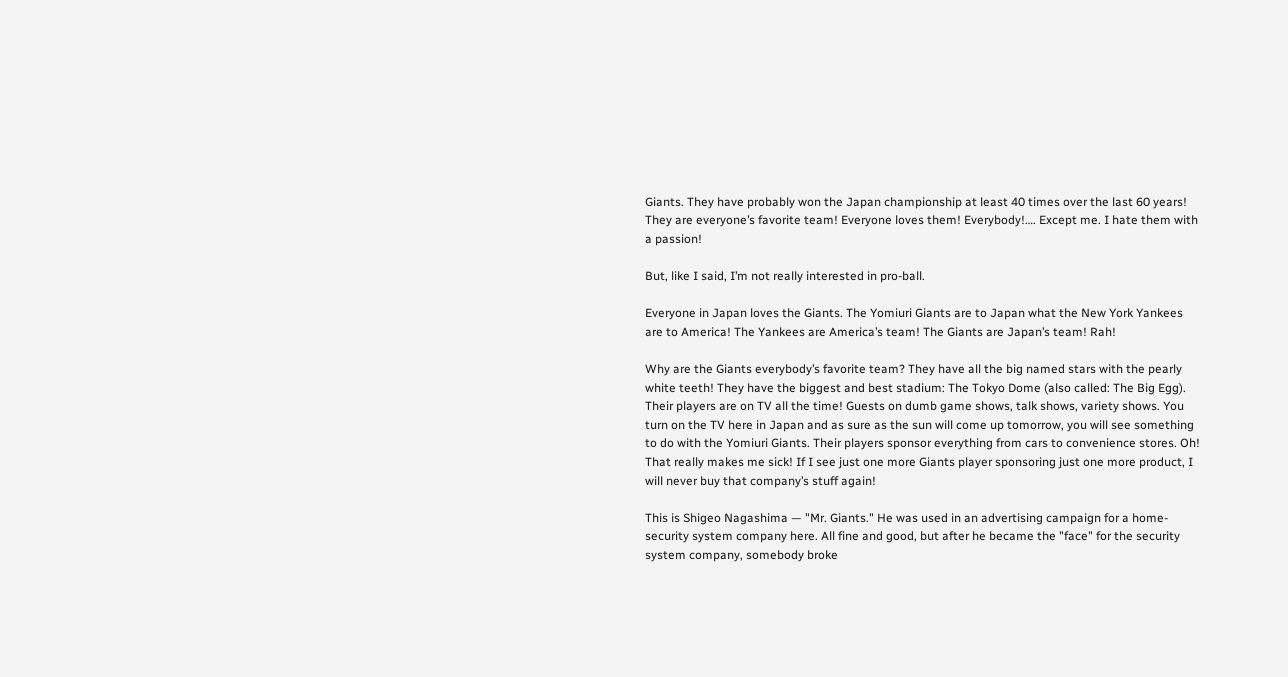Giants. They have probably won the Japan championship at least 40 times over the last 60 years! They are everyone’s favorite team! Everyone loves them! Everybody!…. Except me. I hate them with a passion!

But, like I said, I’m not really interested in pro-ball.

Everyone in Japan loves the Giants. The Yomiuri Giants are to Japan what the New York Yankees are to America! The Yankees are America’s team! The Giants are Japan’s team! Rah!

Why are the Giants everybody’s favorite team? They have all the big named stars with the pearly white teeth! They have the biggest and best stadium: The Tokyo Dome (also called: The Big Egg). Their players are on TV all the time! Guests on dumb game shows, talk shows, variety shows. You turn on the TV here in Japan and as sure as the sun will come up tomorrow, you will see something to do with the Yomiuri Giants. Their players sponsor everything from cars to convenience stores. Oh! That really makes me sick! If I see just one more Giants player sponsoring just one more product, I will never buy that company’s stuff again!

This is Shigeo Nagashima — "Mr. Giants." He was used in an advertising campaign for a home-security system company here. All fine and good, but after he became the "face" for the security system company, somebody broke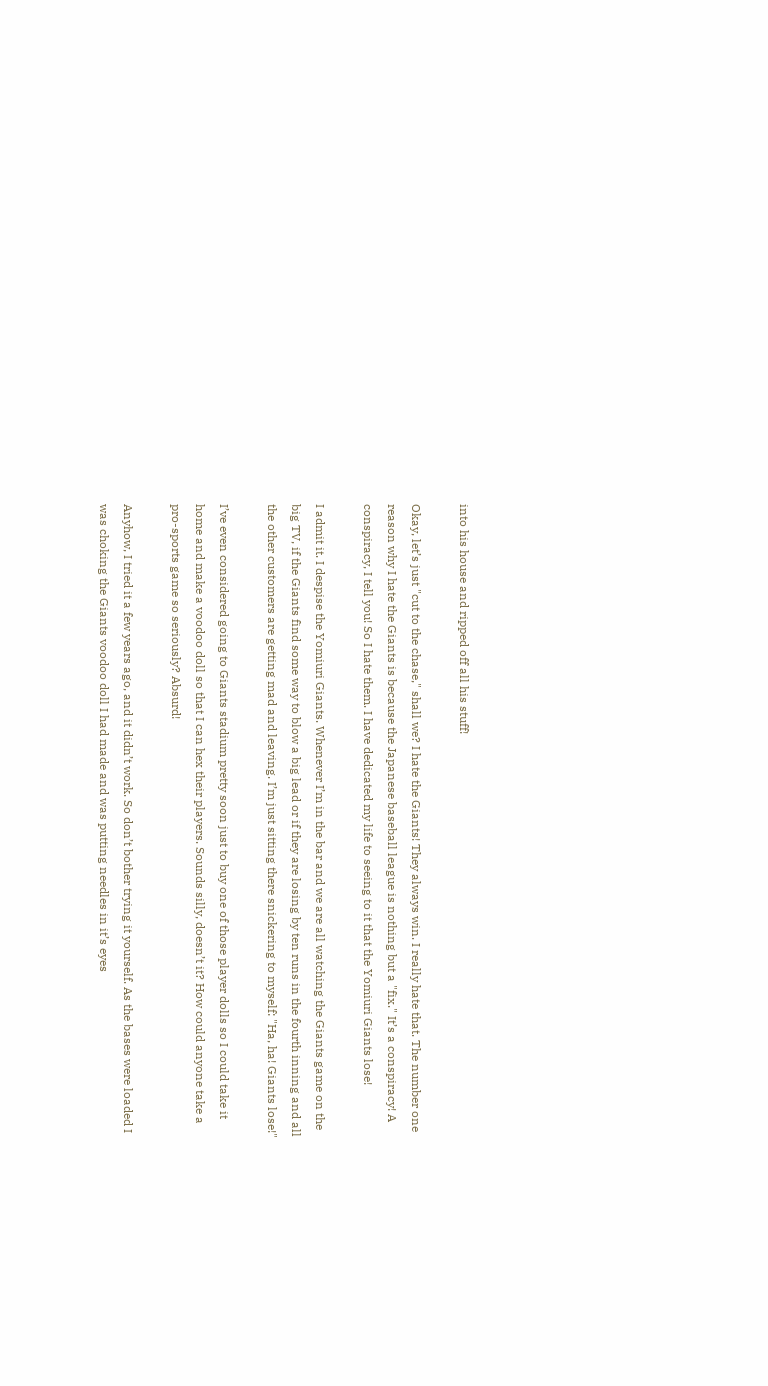into his house and ripped off all his stuff!

Okay, let’s just "cut to the chase," shall we? I hate the Giants! They always win. I really hate that. The number one reason why I hate the Giants is because the Japanese baseball league is nothing but a "fix." It’s a conspiracy! A conspiracy, I tell you! So I hate them. I have dedicated my life to seeing to it that the Yomiuri Giants lose!

I admit it. I despise the Yomiuri Giants. Whenever I’m in the bar and we are all watching the Giants game on the big TV, if the Giants find some way to blow a big lead or if they are losing by ten runs in the fourth inning and all the other customers are getting mad and leaving. I’m just sitting there snickering to myself: "Ha, ha! Giants lose!"

I’ve even considered going to Giants stadium pretty soon just to buy one of those player dolls so I could take it home and make a voodoo doll so that I can hex their players. Sounds silly, doesn’t it? How could anyone take a pro-sports game so seriously? Absurd!

Anyhow, I tried it a few years ago, and it didn’t work. So don’t bother trying it yourself. As the bases were loaded I was choking the Giants voodoo doll I had made and was putting needles in it’s eyes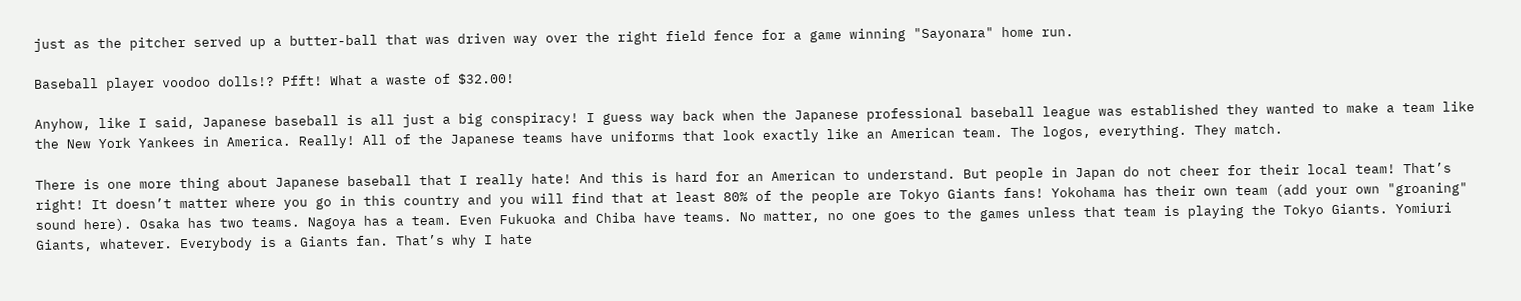just as the pitcher served up a butter-ball that was driven way over the right field fence for a game winning "Sayonara" home run.

Baseball player voodoo dolls!? Pfft! What a waste of $32.00!

Anyhow, like I said, Japanese baseball is all just a big conspiracy! I guess way back when the Japanese professional baseball league was established they wanted to make a team like the New York Yankees in America. Really! All of the Japanese teams have uniforms that look exactly like an American team. The logos, everything. They match.

There is one more thing about Japanese baseball that I really hate! And this is hard for an American to understand. But people in Japan do not cheer for their local team! That’s right! It doesn’t matter where you go in this country and you will find that at least 80% of the people are Tokyo Giants fans! Yokohama has their own team (add your own "groaning" sound here). Osaka has two teams. Nagoya has a team. Even Fukuoka and Chiba have teams. No matter, no one goes to the games unless that team is playing the Tokyo Giants. Yomiuri Giants, whatever. Everybody is a Giants fan. That’s why I hate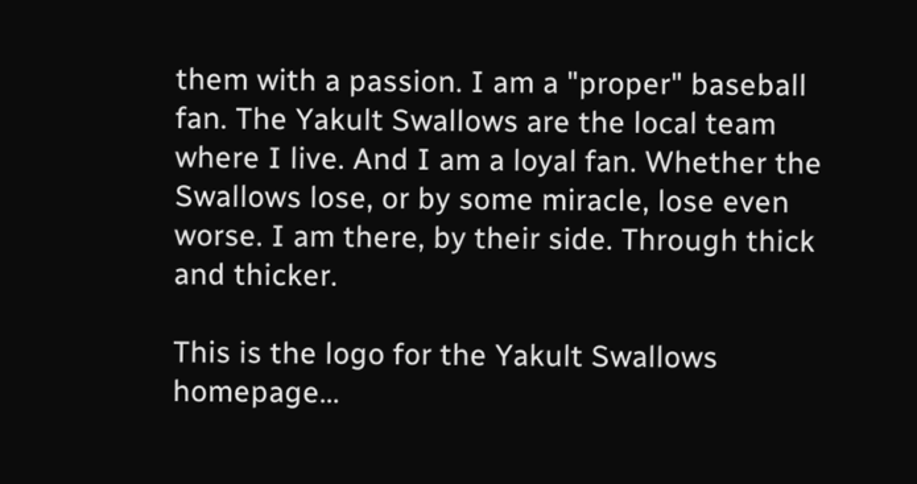them with a passion. I am a "proper" baseball fan. The Yakult Swallows are the local team where I live. And I am a loyal fan. Whether the Swallows lose, or by some miracle, lose even worse. I am there, by their side. Through thick and thicker.

This is the logo for the Yakult Swallows homepage…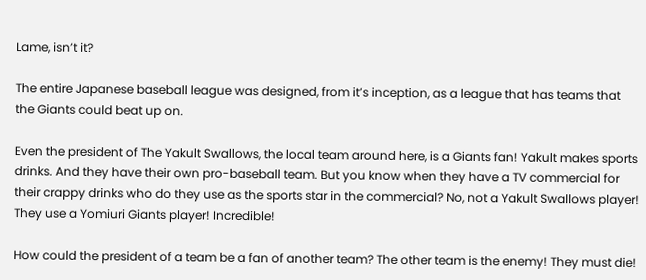Lame, isn’t it?

The entire Japanese baseball league was designed, from it’s inception, as a league that has teams that the Giants could beat up on.

Even the president of The Yakult Swallows, the local team around here, is a Giants fan! Yakult makes sports drinks. And they have their own pro-baseball team. But you know when they have a TV commercial for their crappy drinks who do they use as the sports star in the commercial? No, not a Yakult Swallows player! They use a Yomiuri Giants player! Incredible!

How could the president of a team be a fan of another team? The other team is the enemy! They must die!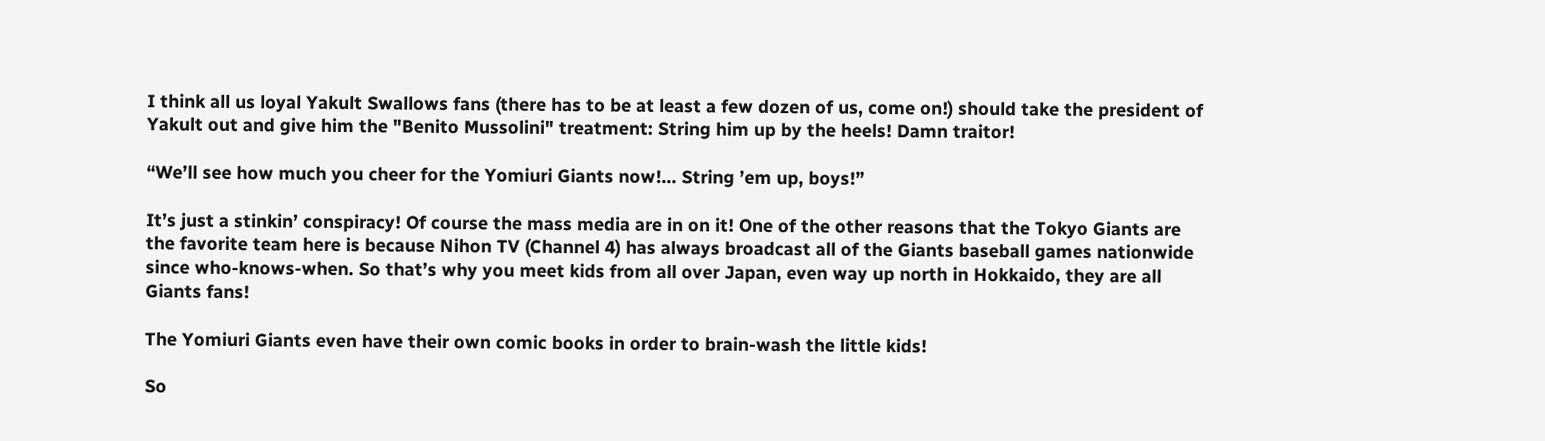I think all us loyal Yakult Swallows fans (there has to be at least a few dozen of us, come on!) should take the president of Yakult out and give him the "Benito Mussolini" treatment: String him up by the heels! Damn traitor!

“We’ll see how much you cheer for the Yomiuri Giants now!… String ’em up, boys!”

It’s just a stinkin’ conspiracy! Of course the mass media are in on it! One of the other reasons that the Tokyo Giants are the favorite team here is because Nihon TV (Channel 4) has always broadcast all of the Giants baseball games nationwide since who-knows-when. So that’s why you meet kids from all over Japan, even way up north in Hokkaido, they are all Giants fans!

The Yomiuri Giants even have their own comic books in order to brain-wash the little kids!

So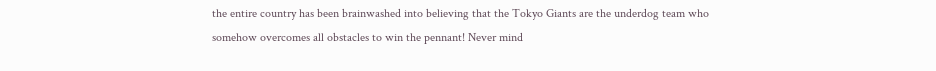the entire country has been brainwashed into believing that the Tokyo Giants are the underdog team who somehow overcomes all obstacles to win the pennant! Never mind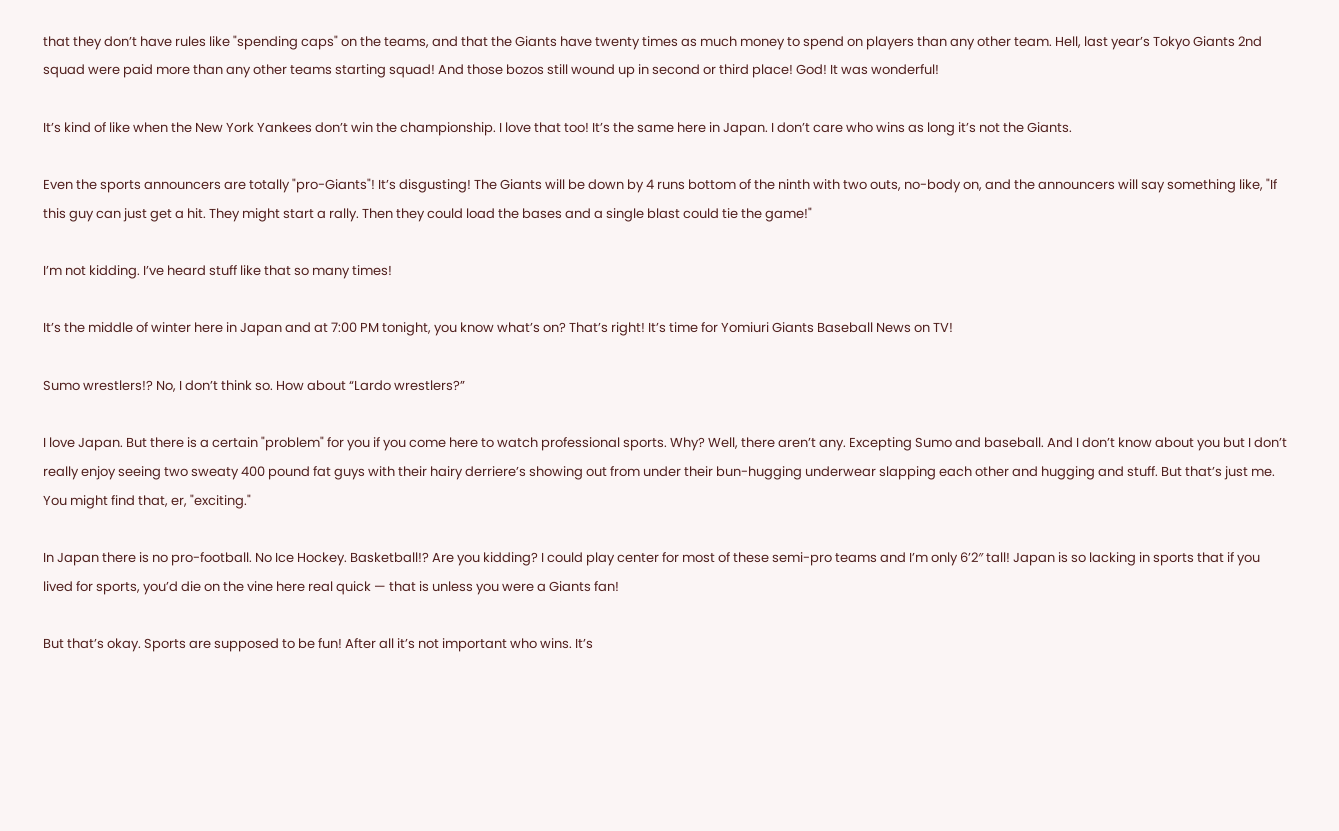that they don’t have rules like "spending caps" on the teams, and that the Giants have twenty times as much money to spend on players than any other team. Hell, last year’s Tokyo Giants 2nd squad were paid more than any other teams starting squad! And those bozos still wound up in second or third place! God! It was wonderful!

It’s kind of like when the New York Yankees don’t win the championship. I love that too! It’s the same here in Japan. I don’t care who wins as long it’s not the Giants.

Even the sports announcers are totally "pro-Giants"! It’s disgusting! The Giants will be down by 4 runs bottom of the ninth with two outs, no-body on, and the announcers will say something like, "If this guy can just get a hit. They might start a rally. Then they could load the bases and a single blast could tie the game!"

I’m not kidding. I’ve heard stuff like that so many times!

It’s the middle of winter here in Japan and at 7:00 PM tonight, you know what’s on? That’s right! It’s time for Yomiuri Giants Baseball News on TV!

Sumo wrestlers!? No, I don’t think so. How about “Lardo wrestlers?”

I love Japan. But there is a certain "problem" for you if you come here to watch professional sports. Why? Well, there aren’t any. Excepting Sumo and baseball. And I don’t know about you but I don’t really enjoy seeing two sweaty 400 pound fat guys with their hairy derriere’s showing out from under their bun-hugging underwear slapping each other and hugging and stuff. But that’s just me. You might find that, er, "exciting."

In Japan there is no pro-football. No Ice Hockey. Basketball!? Are you kidding? I could play center for most of these semi-pro teams and I’m only 6’2″ tall! Japan is so lacking in sports that if you lived for sports, you’d die on the vine here real quick — that is unless you were a Giants fan!

But that’s okay. Sports are supposed to be fun! After all it’s not important who wins. It’s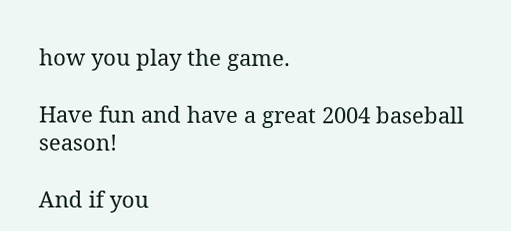how you play the game.

Have fun and have a great 2004 baseball season!

And if you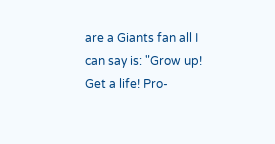are a Giants fan all I can say is: "Grow up! Get a life! Pro-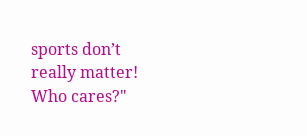sports don’t really matter! Who cares?"